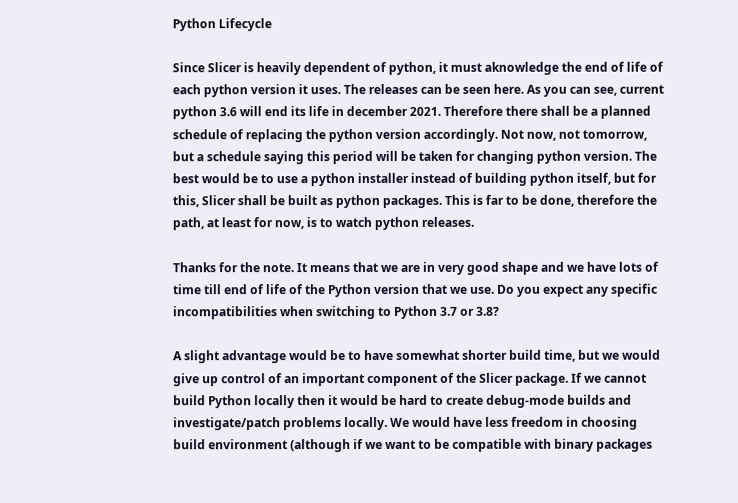Python Lifecycle

Since Slicer is heavily dependent of python, it must aknowledge the end of life of each python version it uses. The releases can be seen here. As you can see, current python 3.6 will end its life in december 2021. Therefore there shall be a planned schedule of replacing the python version accordingly. Not now, not tomorrow, but a schedule saying this period will be taken for changing python version. The best would be to use a python installer instead of building python itself, but for this, Slicer shall be built as python packages. This is far to be done, therefore the path, at least for now, is to watch python releases.

Thanks for the note. It means that we are in very good shape and we have lots of time till end of life of the Python version that we use. Do you expect any specific incompatibilities when switching to Python 3.7 or 3.8?

A slight advantage would be to have somewhat shorter build time, but we would give up control of an important component of the Slicer package. If we cannot build Python locally then it would be hard to create debug-mode builds and investigate/patch problems locally. We would have less freedom in choosing build environment (although if we want to be compatible with binary packages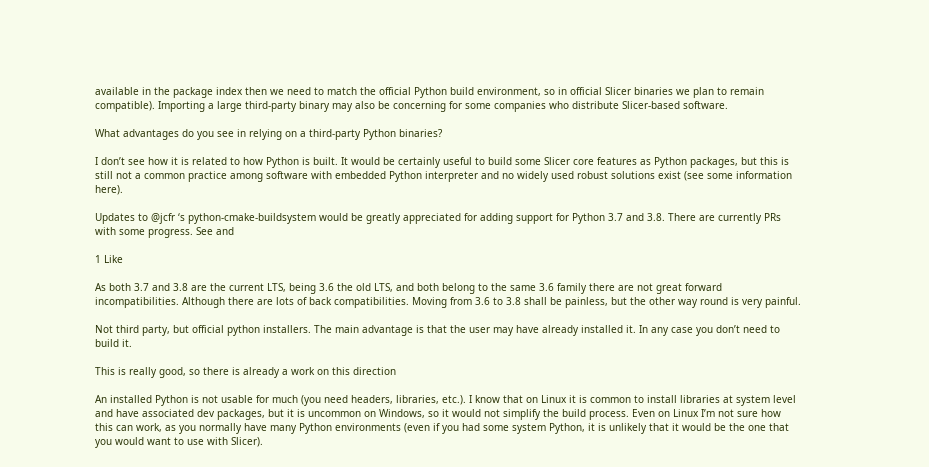available in the package index then we need to match the official Python build environment, so in official Slicer binaries we plan to remain compatible). Importing a large third-party binary may also be concerning for some companies who distribute Slicer-based software.

What advantages do you see in relying on a third-party Python binaries?

I don’t see how it is related to how Python is built. It would be certainly useful to build some Slicer core features as Python packages, but this is still not a common practice among software with embedded Python interpreter and no widely used robust solutions exist (see some information here).

Updates to @jcfr ‘s python-cmake-buildsystem would be greatly appreciated for adding support for Python 3.7 and 3.8. There are currently PRs with some progress. See and

1 Like

As both 3.7 and 3.8 are the current LTS, being 3.6 the old LTS, and both belong to the same 3.6 family there are not great forward incompatibilities. Although there are lots of back compatibilities. Moving from 3.6 to 3.8 shall be painless, but the other way round is very painful.

Not third party, but official python installers. The main advantage is that the user may have already installed it. In any case you don’t need to build it.

This is really good, so there is already a work on this direction

An installed Python is not usable for much (you need headers, libraries, etc.). I know that on Linux it is common to install libraries at system level and have associated dev packages, but it is uncommon on Windows, so it would not simplify the build process. Even on Linux I’m not sure how this can work, as you normally have many Python environments (even if you had some system Python, it is unlikely that it would be the one that you would want to use with Slicer).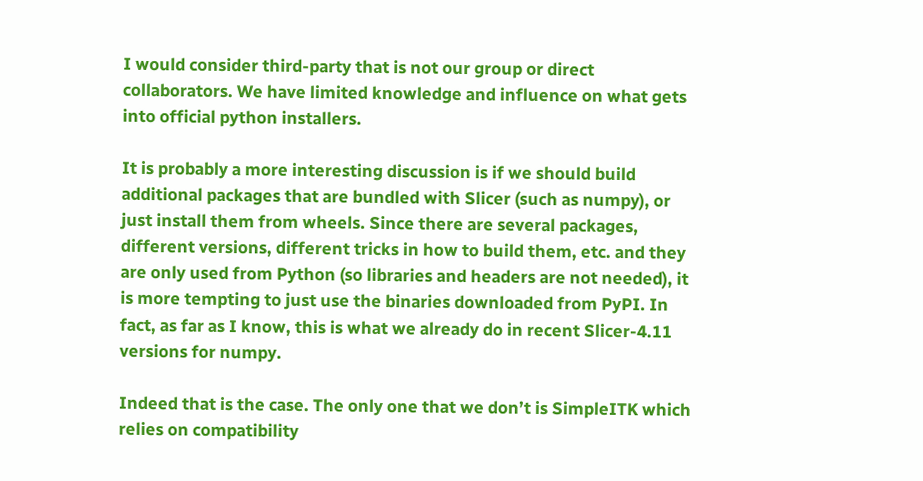I would consider third-party that is not our group or direct collaborators. We have limited knowledge and influence on what gets into official python installers.

It is probably a more interesting discussion is if we should build additional packages that are bundled with Slicer (such as numpy), or just install them from wheels. Since there are several packages, different versions, different tricks in how to build them, etc. and they are only used from Python (so libraries and headers are not needed), it is more tempting to just use the binaries downloaded from PyPI. In fact, as far as I know, this is what we already do in recent Slicer-4.11 versions for numpy.

Indeed that is the case. The only one that we don’t is SimpleITK which relies on compatibility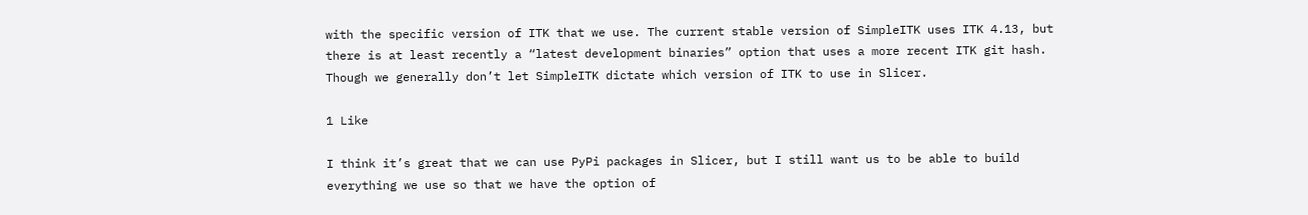with the specific version of ITK that we use. The current stable version of SimpleITK uses ITK 4.13, but there is at least recently a “latest development binaries” option that uses a more recent ITK git hash. Though we generally don’t let SimpleITK dictate which version of ITK to use in Slicer.

1 Like

I think it’s great that we can use PyPi packages in Slicer, but I still want us to be able to build everything we use so that we have the option of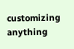customizing anything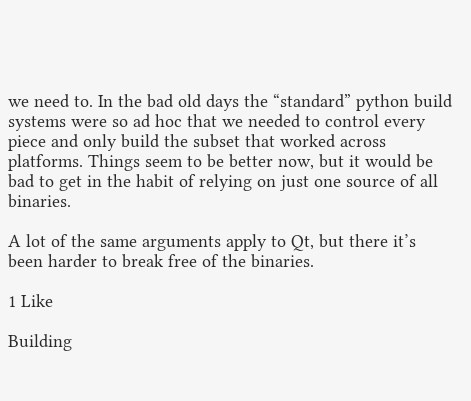we need to. In the bad old days the “standard” python build systems were so ad hoc that we needed to control every piece and only build the subset that worked across platforms. Things seem to be better now, but it would be bad to get in the habit of relying on just one source of all binaries.

A lot of the same arguments apply to Qt, but there it’s been harder to break free of the binaries.

1 Like

Building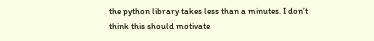the python library takes less than a minutes. I don’t think this should motivate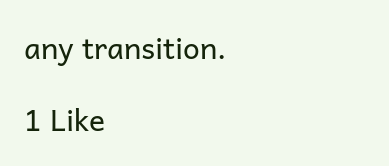any transition.

1 Like